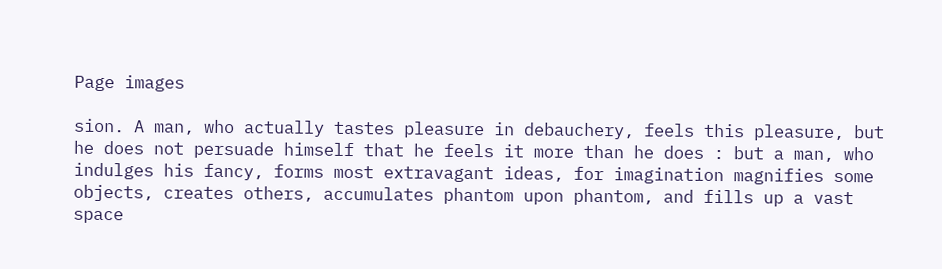Page images

sion. A man, who actually tastes pleasure in debauchery, feels this pleasure, but he does not persuade himself that he feels it more than he does : but a man, who indulges his fancy, forms most extravagant ideas, for imagination magnifies some objects, creates others, accumulates phantom upon phantom, and fills up a vast space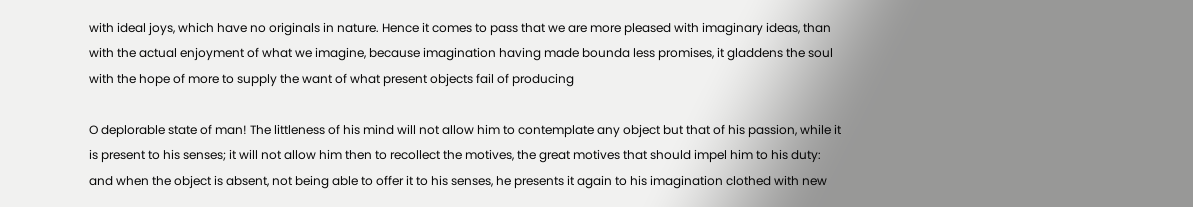with ideal joys, which have no originals in nature. Hence it comes to pass that we are more pleased with imaginary ideas, than with the actual enjoyment of what we imagine, because imagination having made bounda less promises, it gladdens the soul with the hope of more to supply the want of what present objects fail of producing

O deplorable state of man! The littleness of his mind will not allow him to contemplate any object but that of his passion, while it is present to his senses; it will not allow him then to recollect the motives, the great motives that should impel him to his duty: and when the object is absent, not being able to offer it to his senses, he presents it again to his imagination clothed with new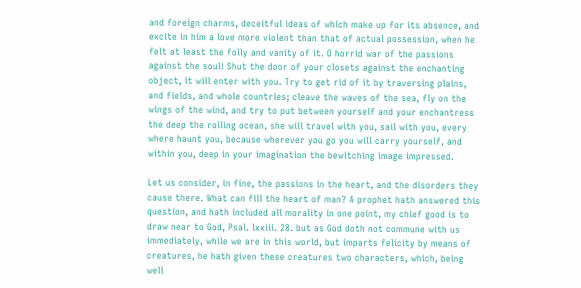and foreign charms, deceitful ideas of which make up for its absence, and excite in him a love more violent than that of actual possession, when he felt at least the folly and vanity of it. O horrid war of the passions against the soul! Shut the door of your closets against the enchanting object, it will enter with you. Try to get rid of it by traversing plains, and fields, and whole countries; cleave the waves of the sea, fly on the wings of the wind, and try to put between yourself and your enchantress the deep the rolling ocean, she will travel with you, sail with you, every where haunt you, because wherever you go you will carry yourself, and within you, deep in your imagination the bewitching image impressed.

Let us consider, in fine, the passions in the heart, and the disorders they cause there. What can fill the heart of man? A prophet hath answered this question, and hath included all morality in one point, my chief good is to draw near to God, Psal. lxxiii. 28. but as God doth not commune with us immediately, while we are in this world, but imparts felicity by means of creatures, he hath given these creatures two characters, which, being well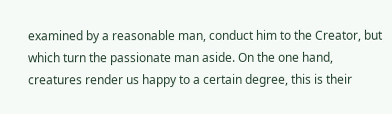examined by a reasonable man, conduct him to the Creator, but which turn the passionate man aside. On the one hand, creatures render us happy to a certain degree, this is their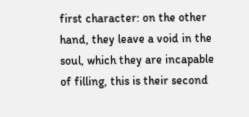first character: on the other hand, they leave a void in the soul, which they are incapable of filling, this is their second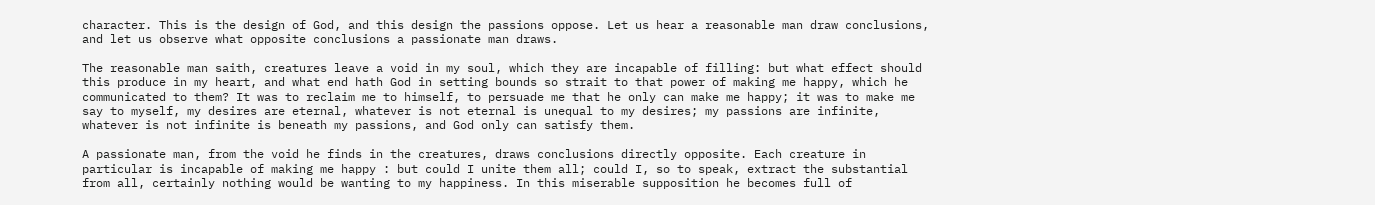character. This is the design of God, and this design the passions oppose. Let us hear a reasonable man draw conclusions, and let us observe what opposite conclusions a passionate man draws.

The reasonable man saith, creatures leave a void in my soul, which they are incapable of filling: but what effect should this produce in my heart, and what end hath God in setting bounds so strait to that power of making me happy, which he communicated to them? It was to reclaim me to himself, to persuade me that he only can make me happy; it was to make me say to myself, my desires are eternal, whatever is not eternal is unequal to my desires; my passions are infinite, whatever is not infinite is beneath my passions, and God only can satisfy them.

A passionate man, from the void he finds in the creatures, draws conclusions directly opposite. Each creature in particular is incapable of making me happy : but could I unite them all; could I, so to speak, extract the substantial from all, certainly nothing would be wanting to my happiness. In this miserable supposition he becomes full of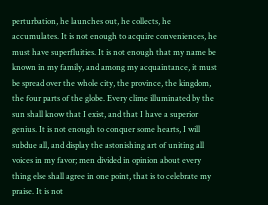perturbation, he launches out, he collects, he accumulates. It is not enough to acquire conveniences, he must have superfluities. It is not enough that my name be known in my family, and among my acquaintance, it must be spread over the whole city, the province, the kingdom, the four parts of the globe. Every clime illuminated by the sun shall know that I exist, and that I have a superior genius. It is not enough to conquer some hearts, I will subdue all, and display the astonishing art of uniting all voices in my favor; men divided in opinion about every thing else shall agree in one point, that is to celebrate my praise. It is not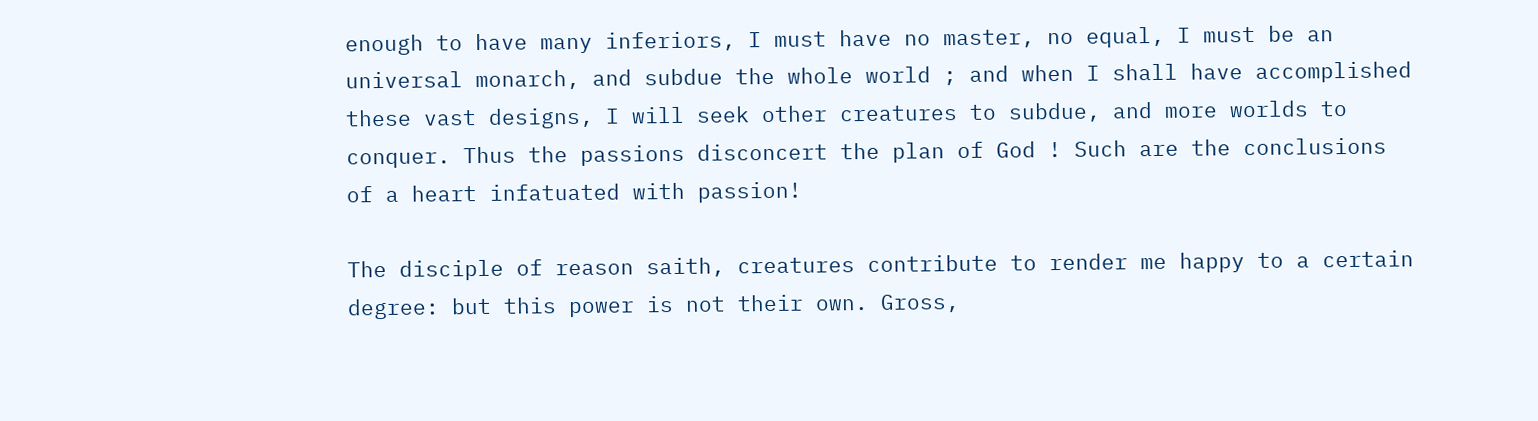enough to have many inferiors, I must have no master, no equal, I must be an universal monarch, and subdue the whole world ; and when I shall have accomplished these vast designs, I will seek other creatures to subdue, and more worlds to conquer. Thus the passions disconcert the plan of God ! Such are the conclusions of a heart infatuated with passion!

The disciple of reason saith, creatures contribute to render me happy to a certain degree: but this power is not their own. Gross,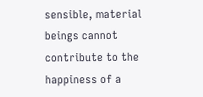sensible, material beings cannot contribute to the happiness of a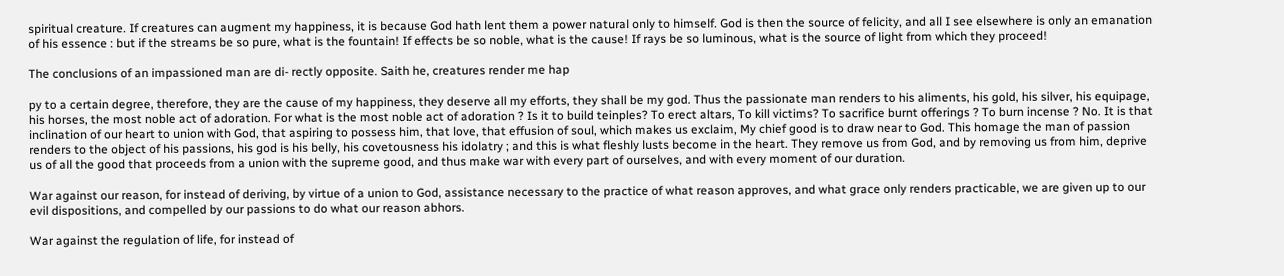spiritual creature. If creatures can augment my happiness, it is because God hath lent them a power natural only to himself. God is then the source of felicity, and all I see elsewhere is only an emanation of his essence : but if the streams be so pure, what is the fountain! If effects be so noble, what is the cause! If rays be so luminous, what is the source of light from which they proceed!

The conclusions of an impassioned man are di- rectly opposite. Saith he, creatures render me hap

py to a certain degree, therefore, they are the cause of my happiness, they deserve all my efforts, they shall be my god. Thus the passionate man renders to his aliments, his gold, his silver, his equipage, his horses, the most noble act of adoration. For what is the most noble act of adoration ? Is it to build teinples? To erect altars, To kill victims? To sacrifice burnt offerings ? To burn incense ? No. It is that inclination of our heart to union with God, that aspiring to possess him, that love, that effusion of soul, which makes us exclaim, My chief good is to draw near to God. This homage the man of passion renders to the object of his passions, his god is his belly, his covetousness his idolatry ; and this is what fleshly lusts become in the heart. They remove us from God, and by removing us from him, deprive us of all the good that proceeds from a union with the supreme good, and thus make war with every part of ourselves, and with every moment of our duration.

War against our reason, for instead of deriving, by virtue of a union to God, assistance necessary to the practice of what reason approves, and what grace only renders practicable, we are given up to our evil dispositions, and compelled by our passions to do what our reason abhors.

War against the regulation of life, for instead of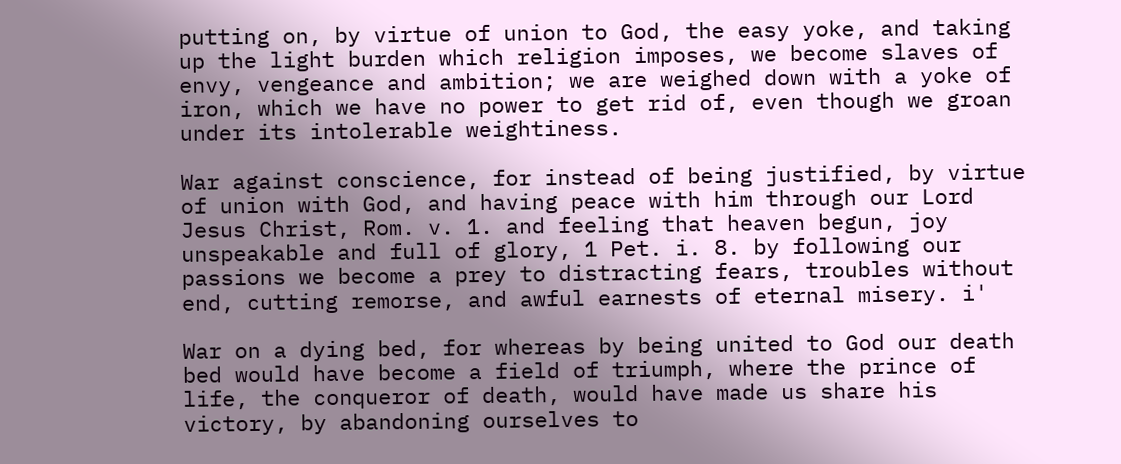putting on, by virtue of union to God, the easy yoke, and taking up the light burden which religion imposes, we become slaves of envy, vengeance and ambition; we are weighed down with a yoke of iron, which we have no power to get rid of, even though we groan under its intolerable weightiness.

War against conscience, for instead of being justified, by virtue of union with God, and having peace with him through our Lord Jesus Christ, Rom. v. 1. and feeling that heaven begun, joy unspeakable and full of glory, 1 Pet. i. 8. by following our passions we become a prey to distracting fears, troubles without end, cutting remorse, and awful earnests of eternal misery. i'

War on a dying bed, for whereas by being united to God our death bed would have become a field of triumph, where the prince of life, the conqueror of death, would have made us share his victory, by abandoning ourselves to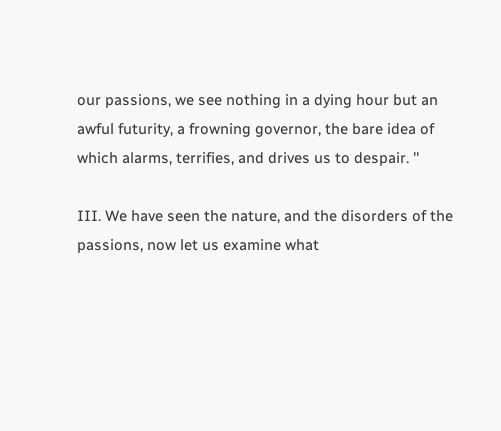our passions, we see nothing in a dying hour but an awful futurity, a frowning governor, the bare idea of which alarms, terrifies, and drives us to despair. ''

III. We have seen the nature, and the disorders of the passions, now let us examine what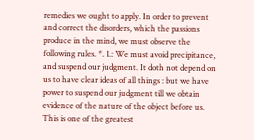remedies we ought to apply. In order to prevent and correct the disorders, which the passions produce in the mind, we must observe the following rules. *. 1.: We must avoid precipitance, and suspend our judgment. It doth not depend on us to have clear ideas of all things : but we have power to suspend our judgment till we obtain evidence of the nature of the object before us. This is one of the greatest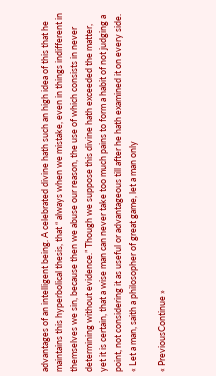advantages of an intelligent being. A celebrated divine hath such an high idea of this that he maintains this hyperbolical thesis, that “ always when we mistake, even in things indifferent in themselves we sin, because then we abuse our reason, the use of which consists in never determining without evidence.” Though we suppose this divine hath exceeded the matter, yet it is certain, that a wise man can never take too much pains to form a habit of not judging a point, not considering it as useful or advantageous till after he hath examined it on every side. « Let a man, saith a philosopher of great game, let a man only

« PreviousContinue »